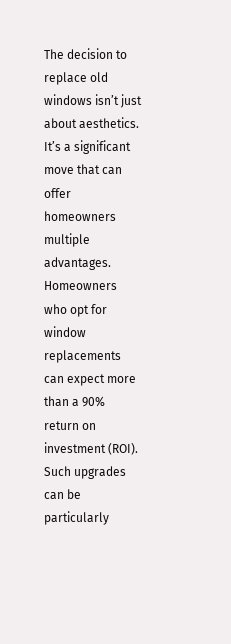The decision to replace old windows isn’t just about aesthetics. It’s a significant move that can offer homeowners multiple advantages. Homeowners who opt for window replacements can expect more than a 90% return on investment (ROI). Such upgrades can be particularly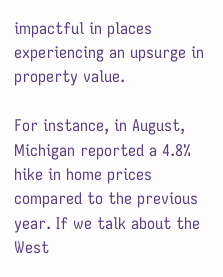impactful in places experiencing an upsurge in property value.

For instance, in August, Michigan reported a 4.8% hike in home prices compared to the previous year. If we talk about the West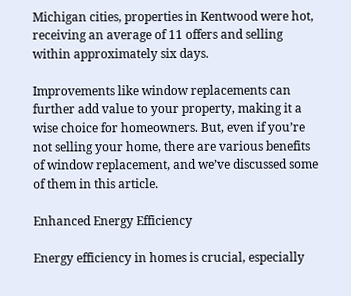Michigan cities, properties in Kentwood were hot, receiving an average of 11 offers and selling within approximately six days.

Improvements like window replacements can further add value to your property, making it a wise choice for homeowners. But, even if you’re not selling your home, there are various benefits of window replacement, and we’ve discussed some of them in this article.

Enhanced Energy Efficiency

Energy efficiency in homes is crucial, especially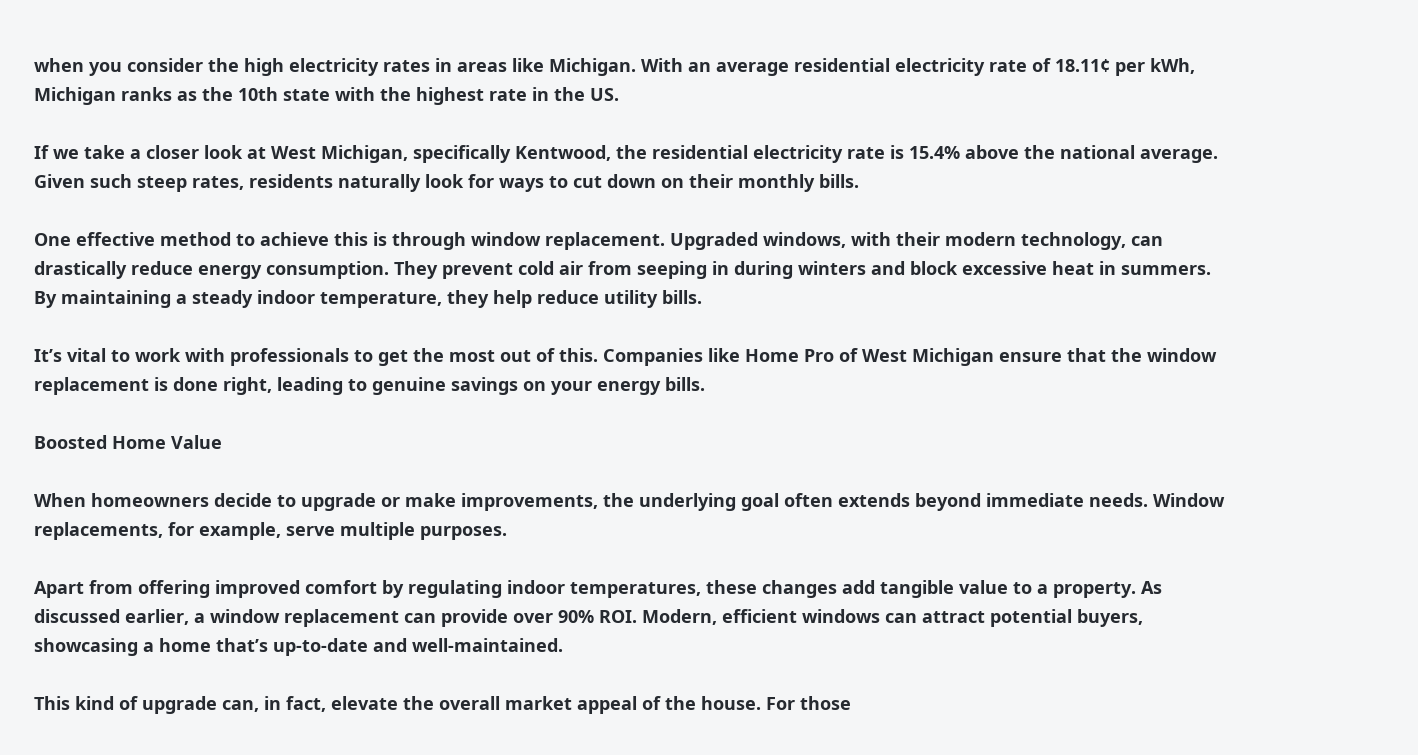when you consider the high electricity rates in areas like Michigan. With an average residential electricity rate of 18.11¢ per kWh, Michigan ranks as the 10th state with the highest rate in the US.

If we take a closer look at West Michigan, specifically Kentwood, the residential electricity rate is 15.4% above the national average. Given such steep rates, residents naturally look for ways to cut down on their monthly bills.

One effective method to achieve this is through window replacement. Upgraded windows, with their modern technology, can drastically reduce energy consumption. They prevent cold air from seeping in during winters and block excessive heat in summers. By maintaining a steady indoor temperature, they help reduce utility bills.

It’s vital to work with professionals to get the most out of this. Companies like Home Pro of West Michigan ensure that the window replacement is done right, leading to genuine savings on your energy bills.

Boosted Home Value

When homeowners decide to upgrade or make improvements, the underlying goal often extends beyond immediate needs. Window replacements, for example, serve multiple purposes.

Apart from offering improved comfort by regulating indoor temperatures, these changes add tangible value to a property. As discussed earlier, a window replacement can provide over 90% ROI. Modern, efficient windows can attract potential buyers, showcasing a home that’s up-to-date and well-maintained.

This kind of upgrade can, in fact, elevate the overall market appeal of the house. For those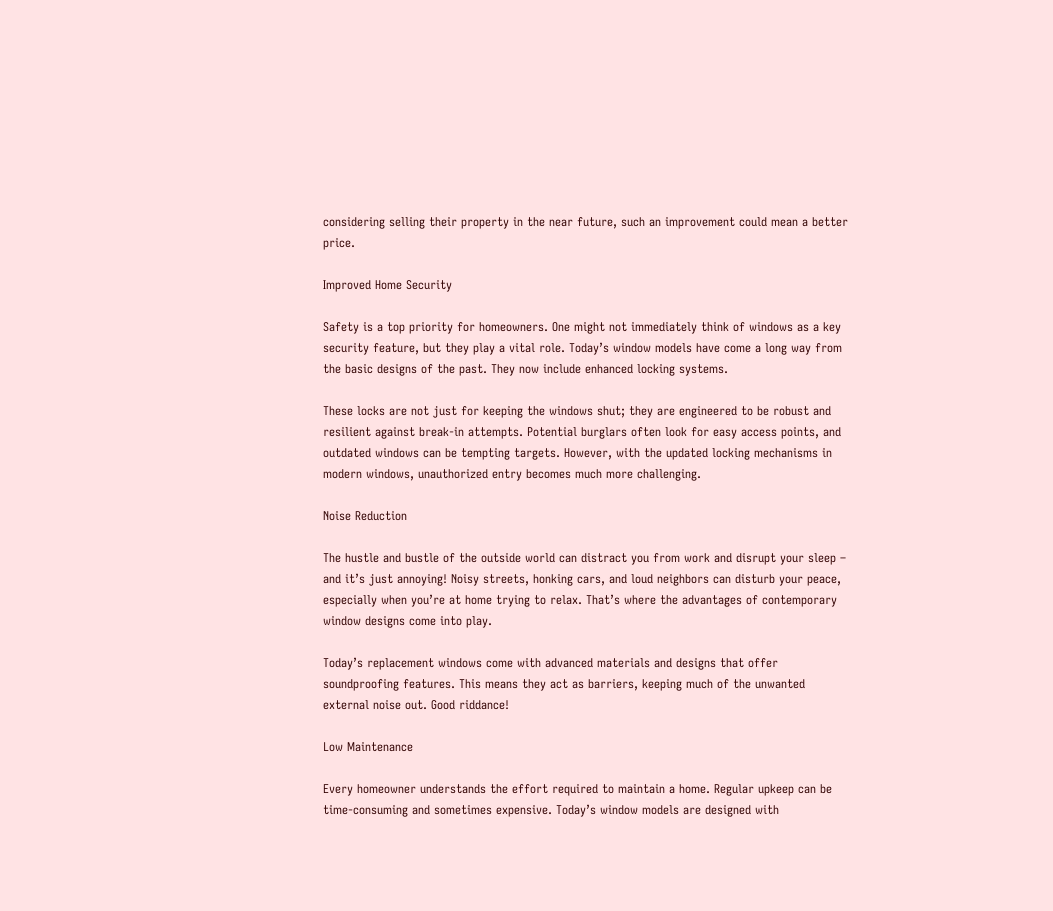considering selling their property in the near future, such an improvement could mean a better price.

Improved Home Security

Safety is a top priority for homeowners. One might not immediately think of windows as a key security feature, but they play a vital role. Today’s window models have come a long way from the basic designs of the past. They now include enhanced locking systems.

These locks are not just for keeping the windows shut; they are engineered to be robust and resilient against break-in attempts. Potential burglars often look for easy access points, and outdated windows can be tempting targets. However, with the updated locking mechanisms in modern windows, unauthorized entry becomes much more challenging.

Noise Reduction

The hustle and bustle of the outside world can distract you from work and disrupt your sleep – and it’s just annoying! Noisy streets, honking cars, and loud neighbors can disturb your peace, especially when you’re at home trying to relax. That’s where the advantages of contemporary window designs come into play.

Today’s replacement windows come with advanced materials and designs that offer soundproofing features. This means they act as barriers, keeping much of the unwanted external noise out. Good riddance!

Low Maintenance

Every homeowner understands the effort required to maintain a home. Regular upkeep can be time-consuming and sometimes expensive. Today’s window models are designed with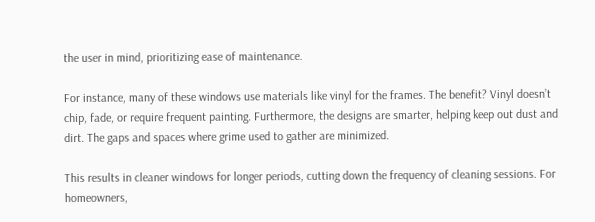the user in mind, prioritizing ease of maintenance.

For instance, many of these windows use materials like vinyl for the frames. The benefit? Vinyl doesn’t chip, fade, or require frequent painting. Furthermore, the designs are smarter, helping keep out dust and dirt. The gaps and spaces where grime used to gather are minimized.

This results in cleaner windows for longer periods, cutting down the frequency of cleaning sessions. For homeowners,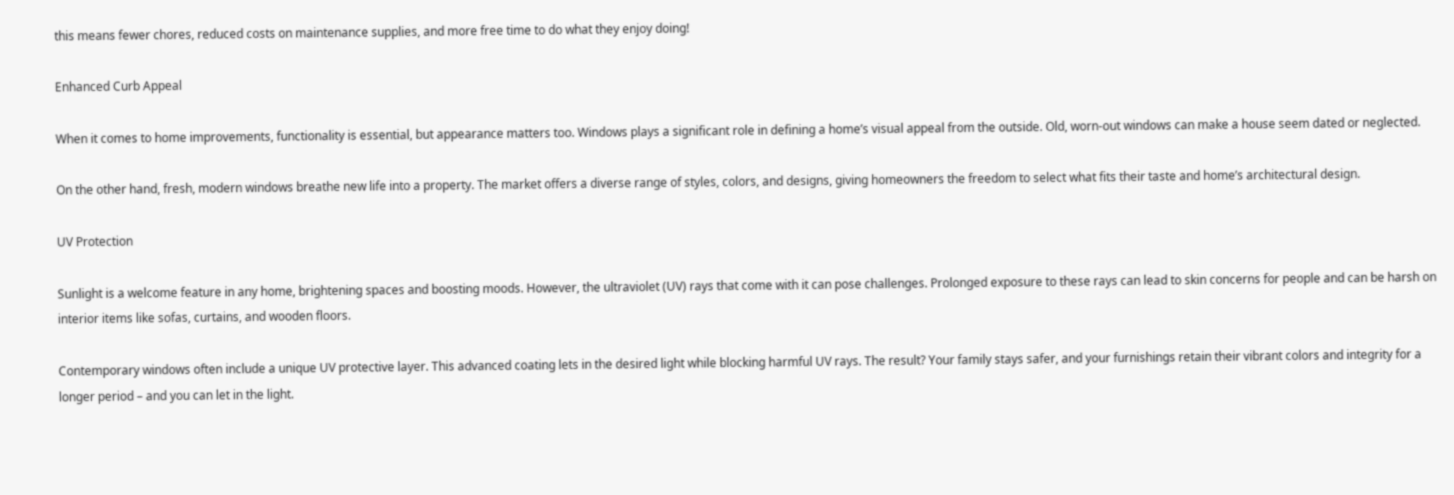this means fewer chores, reduced costs on maintenance supplies, and more free time to do what they enjoy doing!

Enhanced Curb Appeal

When it comes to home improvements, functionality is essential, but appearance matters too. Windows plays a significant role in defining a home’s visual appeal from the outside. Old, worn-out windows can make a house seem dated or neglected.

On the other hand, fresh, modern windows breathe new life into a property. The market offers a diverse range of styles, colors, and designs, giving homeowners the freedom to select what fits their taste and home’s architectural design.

UV Protection

Sunlight is a welcome feature in any home, brightening spaces and boosting moods. However, the ultraviolet (UV) rays that come with it can pose challenges. Prolonged exposure to these rays can lead to skin concerns for people and can be harsh on interior items like sofas, curtains, and wooden floors.

Contemporary windows often include a unique UV protective layer. This advanced coating lets in the desired light while blocking harmful UV rays. The result? Your family stays safer, and your furnishings retain their vibrant colors and integrity for a longer period – and you can let in the light.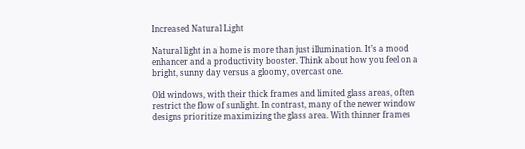Increased Natural Light

Natural light in a home is more than just illumination. It’s a mood enhancer and a productivity booster. Think about how you feel on a bright, sunny day versus a gloomy, overcast one.

Old windows, with their thick frames and limited glass areas, often restrict the flow of sunlight. In contrast, many of the newer window designs prioritize maximizing the glass area. With thinner frames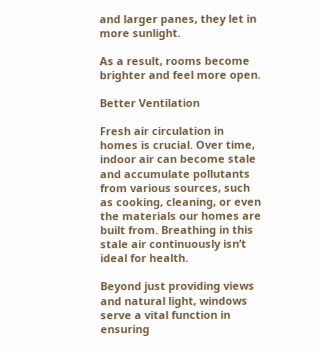and larger panes, they let in more sunlight.

As a result, rooms become brighter and feel more open.

Better Ventilation

Fresh air circulation in homes is crucial. Over time, indoor air can become stale and accumulate pollutants from various sources, such as cooking, cleaning, or even the materials our homes are built from. Breathing in this stale air continuously isn’t ideal for health.

Beyond just providing views and natural light, windows serve a vital function in ensuring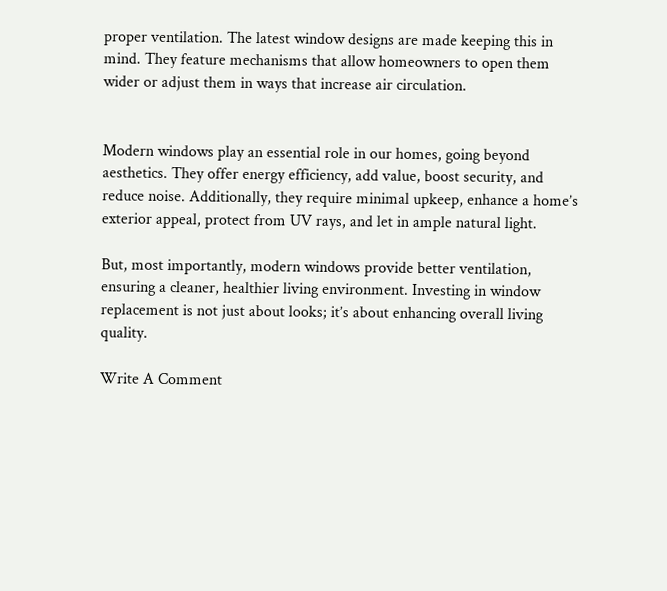proper ventilation. The latest window designs are made keeping this in mind. They feature mechanisms that allow homeowners to open them wider or adjust them in ways that increase air circulation.


Modern windows play an essential role in our homes, going beyond aesthetics. They offer energy efficiency, add value, boost security, and reduce noise. Additionally, they require minimal upkeep, enhance a home’s exterior appeal, protect from UV rays, and let in ample natural light.

But, most importantly, modern windows provide better ventilation, ensuring a cleaner, healthier living environment. Investing in window replacement is not just about looks; it’s about enhancing overall living quality.

Write A Comment